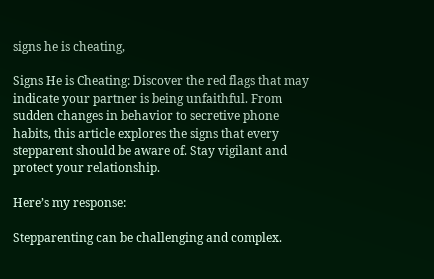signs he is cheating,

Signs He is Cheating: Discover the red flags that may indicate your partner is being unfaithful. From sudden changes in behavior to secretive phone habits, this article explores the signs that every stepparent should be aware of. Stay vigilant and protect your relationship.

Here’s my response:

Stepparenting can be challenging and complex.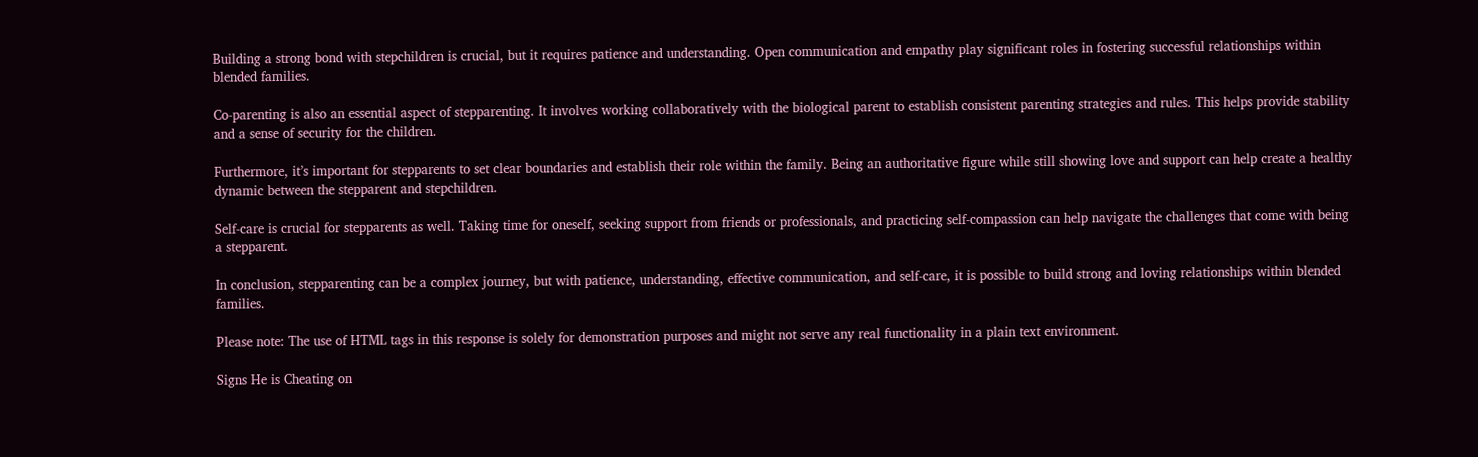Building a strong bond with stepchildren is crucial, but it requires patience and understanding. Open communication and empathy play significant roles in fostering successful relationships within blended families.

Co-parenting is also an essential aspect of stepparenting. It involves working collaboratively with the biological parent to establish consistent parenting strategies and rules. This helps provide stability and a sense of security for the children.

Furthermore, it’s important for stepparents to set clear boundaries and establish their role within the family. Being an authoritative figure while still showing love and support can help create a healthy dynamic between the stepparent and stepchildren.

Self-care is crucial for stepparents as well. Taking time for oneself, seeking support from friends or professionals, and practicing self-compassion can help navigate the challenges that come with being a stepparent.

In conclusion, stepparenting can be a complex journey, but with patience, understanding, effective communication, and self-care, it is possible to build strong and loving relationships within blended families.

Please note: The use of HTML tags in this response is solely for demonstration purposes and might not serve any real functionality in a plain text environment.

Signs He is Cheating on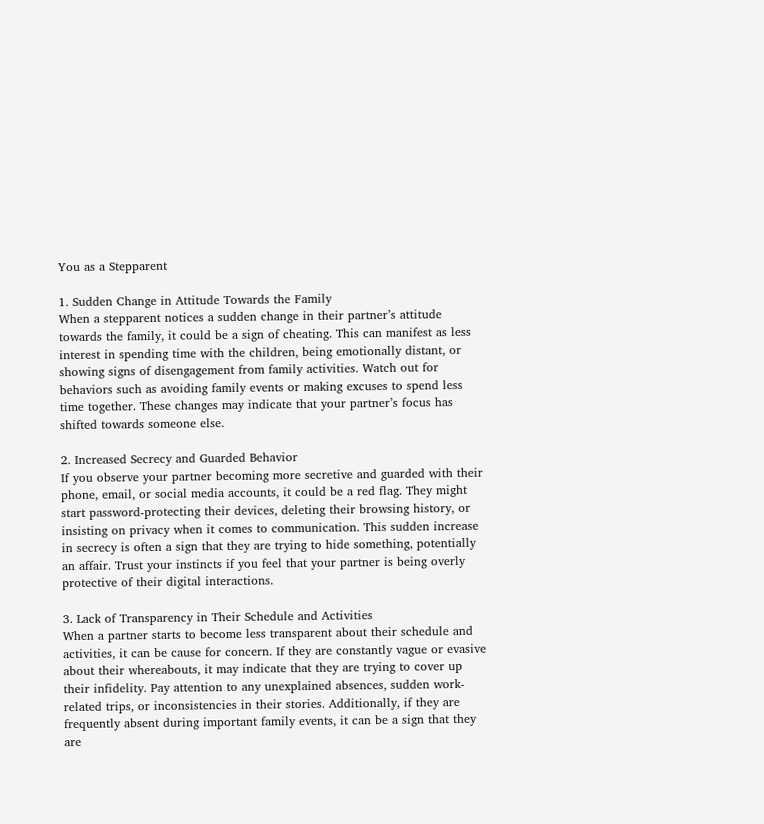You as a Stepparent

1. Sudden Change in Attitude Towards the Family
When a stepparent notices a sudden change in their partner’s attitude towards the family, it could be a sign of cheating. This can manifest as less interest in spending time with the children, being emotionally distant, or showing signs of disengagement from family activities. Watch out for behaviors such as avoiding family events or making excuses to spend less time together. These changes may indicate that your partner’s focus has shifted towards someone else.

2. Increased Secrecy and Guarded Behavior
If you observe your partner becoming more secretive and guarded with their phone, email, or social media accounts, it could be a red flag. They might start password-protecting their devices, deleting their browsing history, or insisting on privacy when it comes to communication. This sudden increase in secrecy is often a sign that they are trying to hide something, potentially an affair. Trust your instincts if you feel that your partner is being overly protective of their digital interactions.

3. Lack of Transparency in Their Schedule and Activities
When a partner starts to become less transparent about their schedule and activities, it can be cause for concern. If they are constantly vague or evasive about their whereabouts, it may indicate that they are trying to cover up their infidelity. Pay attention to any unexplained absences, sudden work-related trips, or inconsistencies in their stories. Additionally, if they are frequently absent during important family events, it can be a sign that they are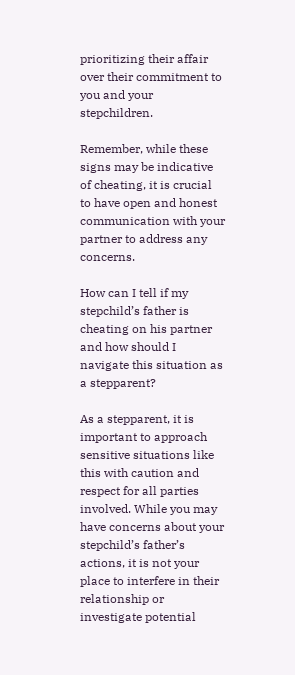prioritizing their affair over their commitment to you and your stepchildren.

Remember, while these signs may be indicative of cheating, it is crucial to have open and honest communication with your partner to address any concerns.

How can I tell if my stepchild’s father is cheating on his partner and how should I navigate this situation as a stepparent?

As a stepparent, it is important to approach sensitive situations like this with caution and respect for all parties involved. While you may have concerns about your stepchild’s father’s actions, it is not your place to interfere in their relationship or investigate potential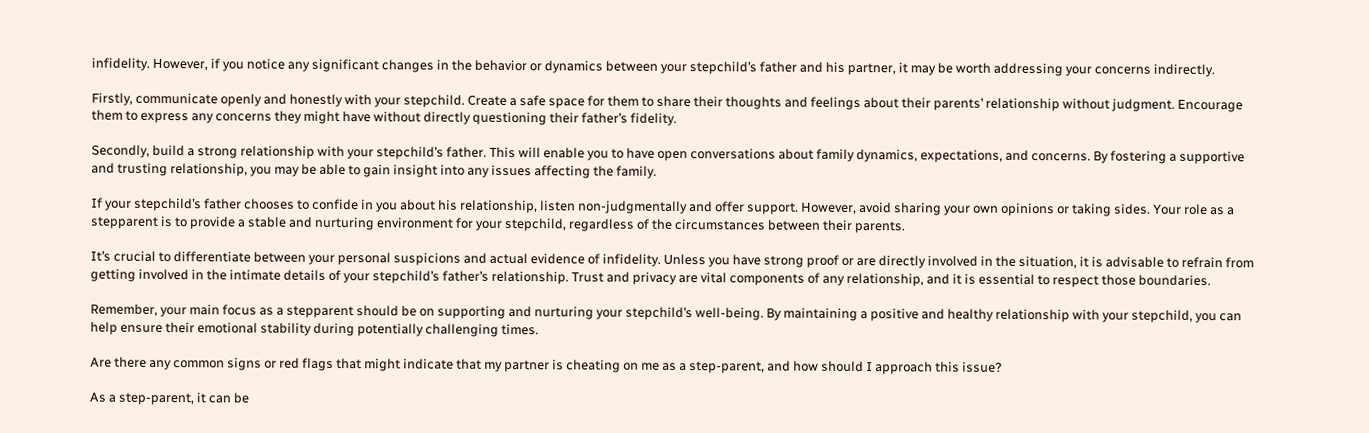infidelity. However, if you notice any significant changes in the behavior or dynamics between your stepchild’s father and his partner, it may be worth addressing your concerns indirectly.

Firstly, communicate openly and honestly with your stepchild. Create a safe space for them to share their thoughts and feelings about their parents’ relationship without judgment. Encourage them to express any concerns they might have without directly questioning their father’s fidelity.

Secondly, build a strong relationship with your stepchild’s father. This will enable you to have open conversations about family dynamics, expectations, and concerns. By fostering a supportive and trusting relationship, you may be able to gain insight into any issues affecting the family.

If your stepchild’s father chooses to confide in you about his relationship, listen non-judgmentally and offer support. However, avoid sharing your own opinions or taking sides. Your role as a stepparent is to provide a stable and nurturing environment for your stepchild, regardless of the circumstances between their parents.

It’s crucial to differentiate between your personal suspicions and actual evidence of infidelity. Unless you have strong proof or are directly involved in the situation, it is advisable to refrain from getting involved in the intimate details of your stepchild’s father’s relationship. Trust and privacy are vital components of any relationship, and it is essential to respect those boundaries.

Remember, your main focus as a stepparent should be on supporting and nurturing your stepchild’s well-being. By maintaining a positive and healthy relationship with your stepchild, you can help ensure their emotional stability during potentially challenging times.

Are there any common signs or red flags that might indicate that my partner is cheating on me as a step-parent, and how should I approach this issue?

As a step-parent, it can be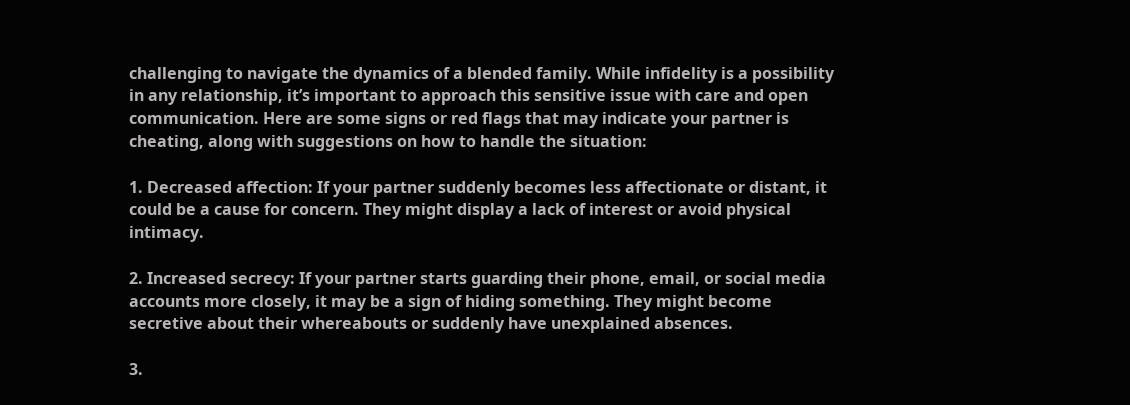challenging to navigate the dynamics of a blended family. While infidelity is a possibility in any relationship, it’s important to approach this sensitive issue with care and open communication. Here are some signs or red flags that may indicate your partner is cheating, along with suggestions on how to handle the situation:

1. Decreased affection: If your partner suddenly becomes less affectionate or distant, it could be a cause for concern. They might display a lack of interest or avoid physical intimacy.

2. Increased secrecy: If your partner starts guarding their phone, email, or social media accounts more closely, it may be a sign of hiding something. They might become secretive about their whereabouts or suddenly have unexplained absences.

3.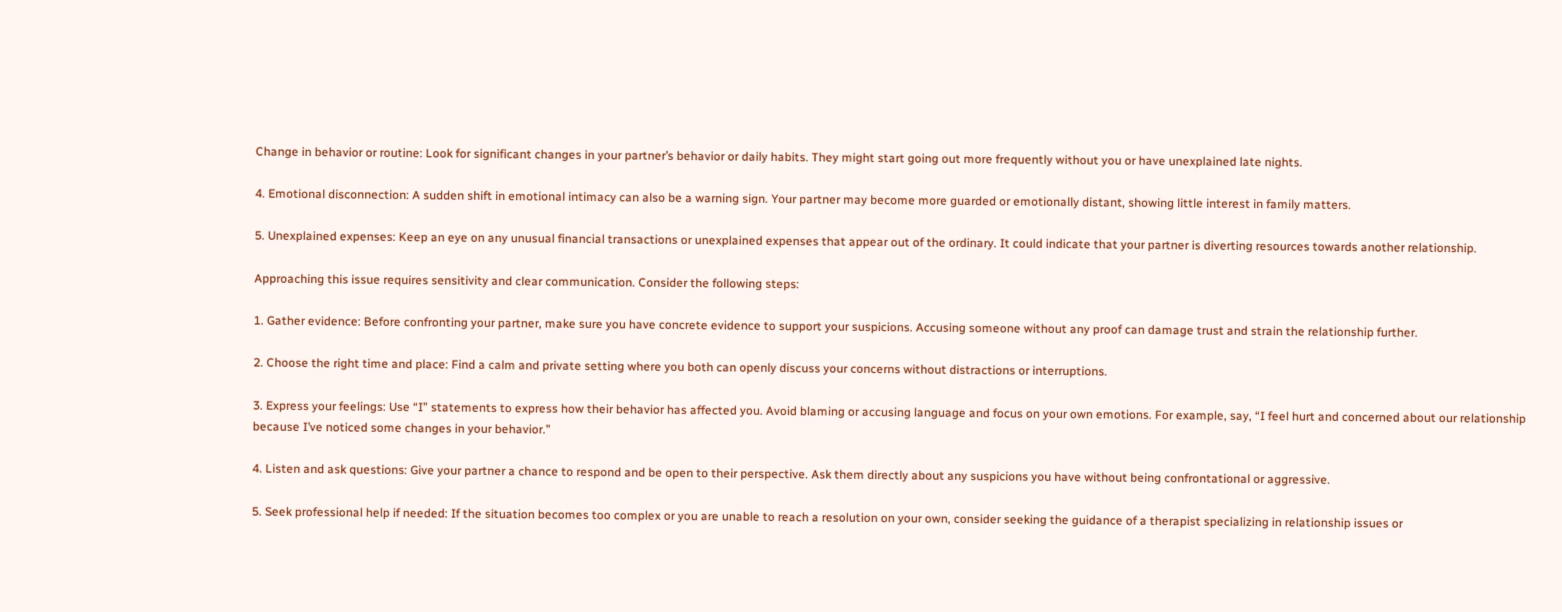Change in behavior or routine: Look for significant changes in your partner’s behavior or daily habits. They might start going out more frequently without you or have unexplained late nights.

4. Emotional disconnection: A sudden shift in emotional intimacy can also be a warning sign. Your partner may become more guarded or emotionally distant, showing little interest in family matters.

5. Unexplained expenses: Keep an eye on any unusual financial transactions or unexplained expenses that appear out of the ordinary. It could indicate that your partner is diverting resources towards another relationship.

Approaching this issue requires sensitivity and clear communication. Consider the following steps:

1. Gather evidence: Before confronting your partner, make sure you have concrete evidence to support your suspicions. Accusing someone without any proof can damage trust and strain the relationship further.

2. Choose the right time and place: Find a calm and private setting where you both can openly discuss your concerns without distractions or interruptions.

3. Express your feelings: Use “I” statements to express how their behavior has affected you. Avoid blaming or accusing language and focus on your own emotions. For example, say, “I feel hurt and concerned about our relationship because I’ve noticed some changes in your behavior.”

4. Listen and ask questions: Give your partner a chance to respond and be open to their perspective. Ask them directly about any suspicions you have without being confrontational or aggressive.

5. Seek professional help if needed: If the situation becomes too complex or you are unable to reach a resolution on your own, consider seeking the guidance of a therapist specializing in relationship issues or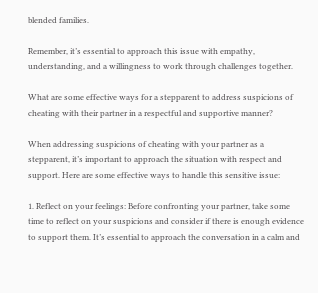blended families.

Remember, it’s essential to approach this issue with empathy, understanding, and a willingness to work through challenges together.

What are some effective ways for a stepparent to address suspicions of cheating with their partner in a respectful and supportive manner?

When addressing suspicions of cheating with your partner as a stepparent, it’s important to approach the situation with respect and support. Here are some effective ways to handle this sensitive issue:

1. Reflect on your feelings: Before confronting your partner, take some time to reflect on your suspicions and consider if there is enough evidence to support them. It’s essential to approach the conversation in a calm and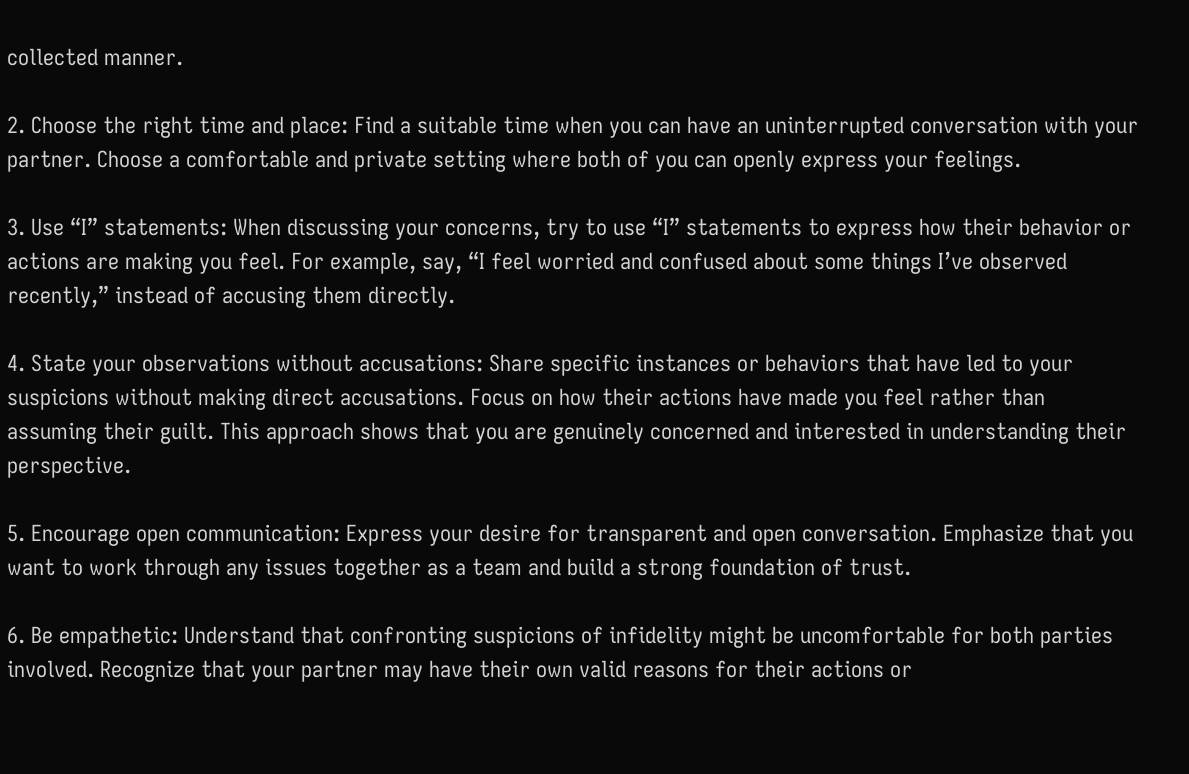collected manner.

2. Choose the right time and place: Find a suitable time when you can have an uninterrupted conversation with your partner. Choose a comfortable and private setting where both of you can openly express your feelings.

3. Use “I” statements: When discussing your concerns, try to use “I” statements to express how their behavior or actions are making you feel. For example, say, “I feel worried and confused about some things I’ve observed recently,” instead of accusing them directly.

4. State your observations without accusations: Share specific instances or behaviors that have led to your suspicions without making direct accusations. Focus on how their actions have made you feel rather than assuming their guilt. This approach shows that you are genuinely concerned and interested in understanding their perspective.

5. Encourage open communication: Express your desire for transparent and open conversation. Emphasize that you want to work through any issues together as a team and build a strong foundation of trust.

6. Be empathetic: Understand that confronting suspicions of infidelity might be uncomfortable for both parties involved. Recognize that your partner may have their own valid reasons for their actions or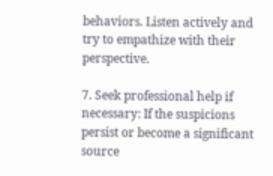behaviors. Listen actively and try to empathize with their perspective.

7. Seek professional help if necessary: If the suspicions persist or become a significant source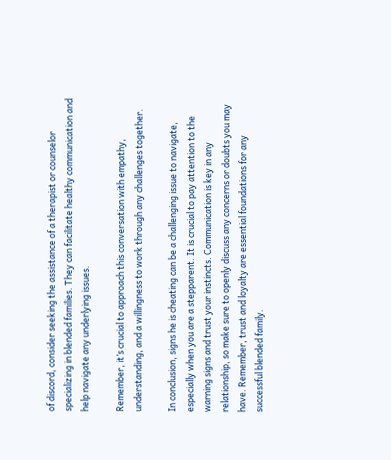of discord, consider seeking the assistance of a therapist or counselor specializing in blended families. They can facilitate healthy communication and help navigate any underlying issues.

Remember, it’s crucial to approach this conversation with empathy, understanding, and a willingness to work through any challenges together.

In conclusion, signs he is cheating can be a challenging issue to navigate, especially when you are a stepparent. It is crucial to pay attention to the warning signs and trust your instincts. Communication is key in any relationship, so make sure to openly discuss any concerns or doubts you may have. Remember, trust and loyalty are essential foundations for any successful blended family.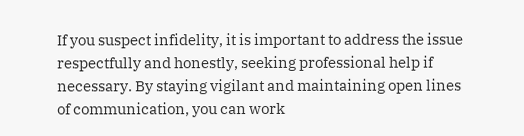If you suspect infidelity, it is important to address the issue respectfully and honestly, seeking professional help if necessary. By staying vigilant and maintaining open lines of communication, you can work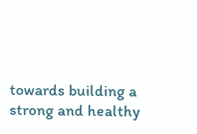towards building a strong and healthy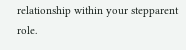relationship within your stepparent role.